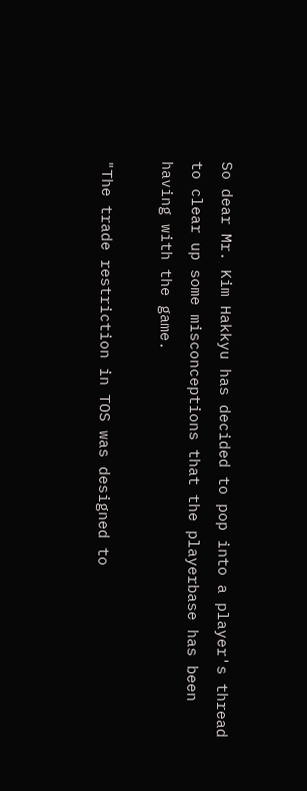So dear Mr. Kim Hakkyu has decided to pop into a player's thread to clear up some misconceptions that the playerbase has been having with the game.

"The trade restriction in TOS was designed to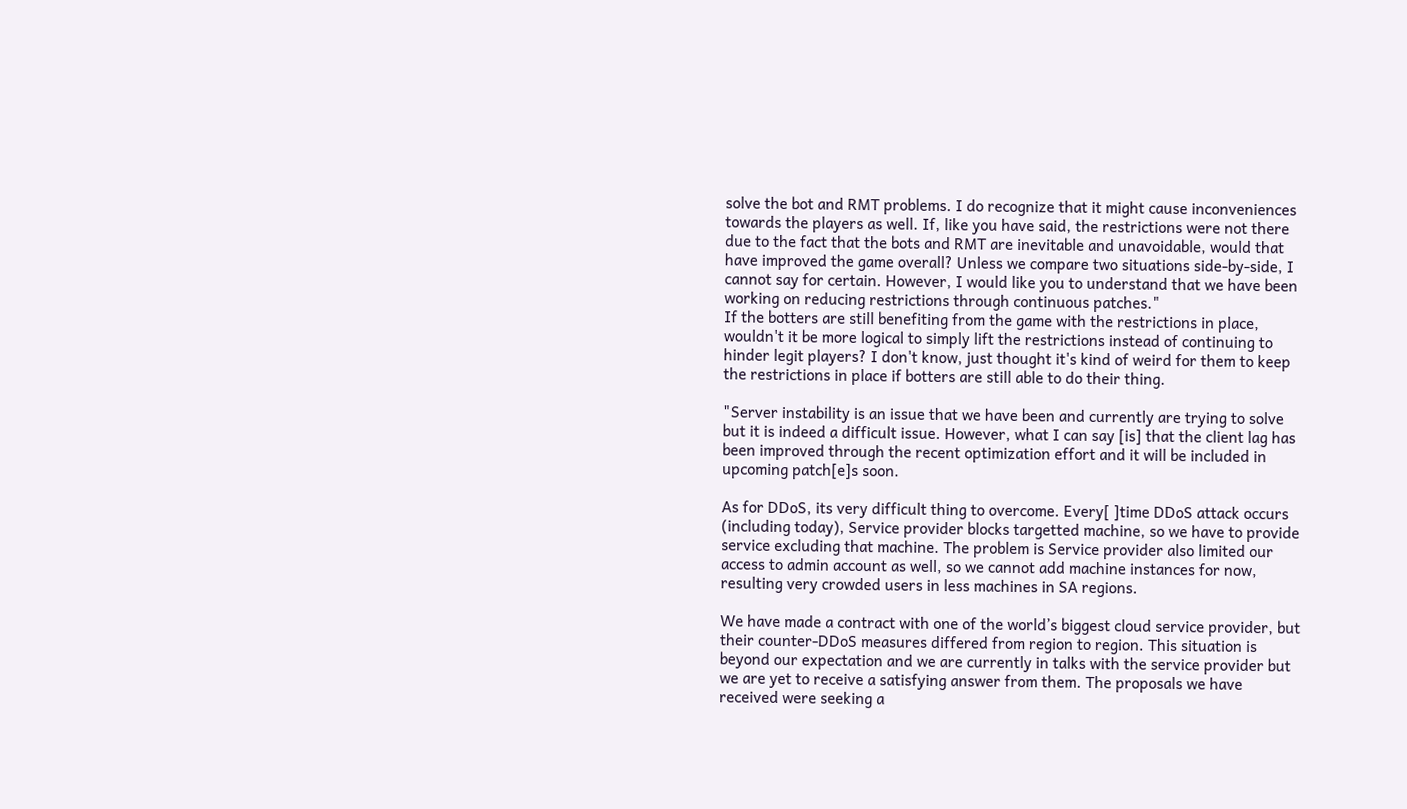solve the bot and RMT problems. I do recognize that it might cause inconveniences towards the players as well. If, like you have said, the restrictions were not there due to the fact that the bots and RMT are inevitable and unavoidable, would that have improved the game overall? Unless we compare two situations side-by-side, I cannot say for certain. However, I would like you to understand that we have been working on reducing restrictions through continuous patches."
If the botters are still benefiting from the game with the restrictions in place, wouldn't it be more logical to simply lift the restrictions instead of continuing to hinder legit players? I don't know, just thought it's kind of weird for them to keep the restrictions in place if botters are still able to do their thing.

"Server instability is an issue that we have been and currently are trying to solve but it is indeed a difficult issue. However, what I can say [is] that the client lag has been improved through the recent optimization effort and it will be included in upcoming patch[e]s soon.

As for DDoS, its very difficult thing to overcome. Every[ ]time DDoS attack occurs (including today), Service provider blocks targetted machine, so we have to provide service excluding that machine. The problem is Service provider also limited our access to admin account as well, so we cannot add machine instances for now, resulting very crowded users in less machines in SA regions.

We have made a contract with one of the world’s biggest cloud service provider, but their counter-DDoS measures differed from region to region. This situation is beyond our expectation and we are currently in talks with the service provider but we are yet to receive a satisfying answer from them. The proposals we have received were seeking a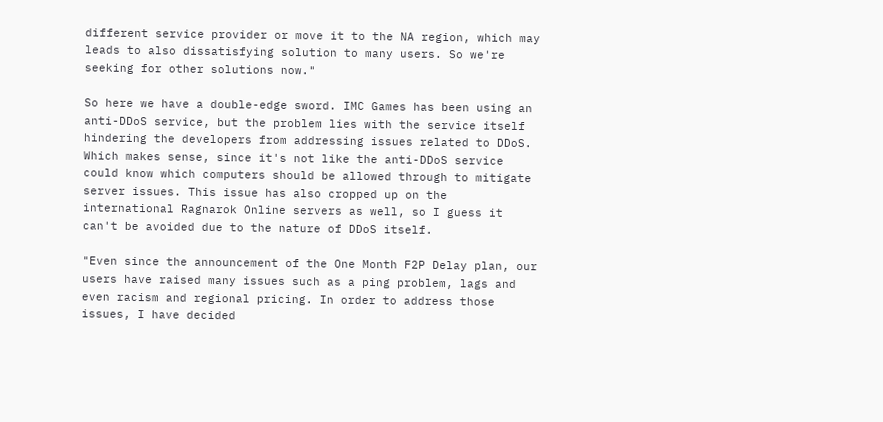different service provider or move it to the NA region, which may leads to also dissatisfying solution to many users. So we're seeking for other solutions now."

So here we have a double-edge sword. IMC Games has been using an anti-DDoS service, but the problem lies with the service itself hindering the developers from addressing issues related to DDoS. Which makes sense, since it's not like the anti-DDoS service could know which computers should be allowed through to mitigate server issues. This issue has also cropped up on the international Ragnarok Online servers as well, so I guess it can't be avoided due to the nature of DDoS itself.

"Even since the announcement of the One Month F2P Delay plan, our users have raised many issues such as a ping problem, lags and even racism and regional pricing. In order to address those issues, I have decided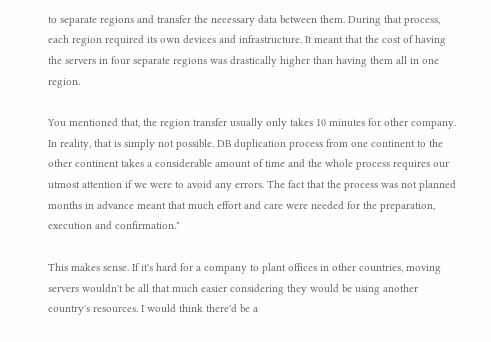to separate regions and transfer the necessary data between them. During that process, each region required its own devices and infrastructure. It meant that the cost of having the servers in four separate regions was drastically higher than having them all in one region.

You mentioned that, the region transfer usually only takes 10 minutes for other company. In reality, that is simply not possible. DB duplication process from one continent to the other continent takes a considerable amount of time and the whole process requires our utmost attention if we were to avoid any errors. The fact that the process was not planned months in advance meant that much effort and care were needed for the preparation, execution and confirmation."

This makes sense. If it's hard for a company to plant offices in other countries, moving servers wouldn't be all that much easier considering they would be using another country's resources. I would think there'd be a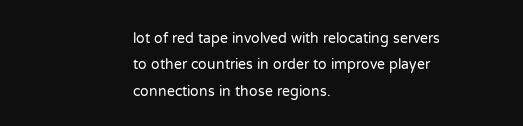lot of red tape involved with relocating servers to other countries in order to improve player connections in those regions.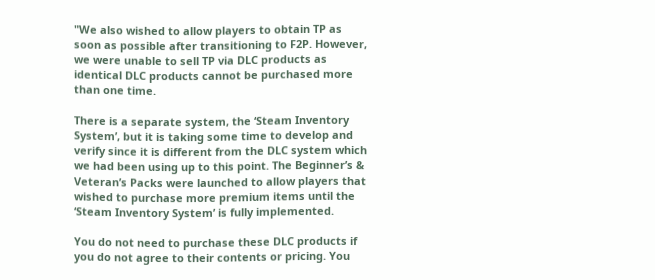"We also wished to allow players to obtain TP as soon as possible after transitioning to F2P. However, we were unable to sell TP via DLC products as identical DLC products cannot be purchased more than one time.

There is a separate system, the ‘Steam Inventory System’, but it is taking some time to develop and verify since it is different from the DLC system which we had been using up to this point. The Beginner’s & Veteran’s Packs were launched to allow players that wished to purchase more premium items until the ‘Steam Inventory System’ is fully implemented.

You do not need to purchase these DLC products if you do not agree to their contents or pricing. You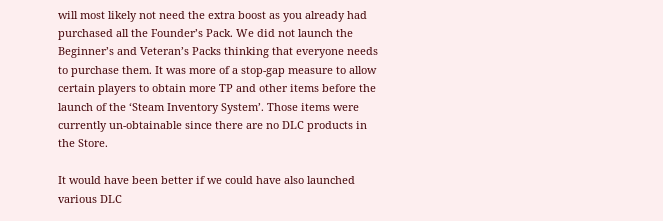will most likely not need the extra boost as you already had purchased all the Founder’s Pack. We did not launch the Beginner’s and Veteran’s Packs thinking that everyone needs to purchase them. It was more of a stop-gap measure to allow certain players to obtain more TP and other items before the launch of the ‘Steam Inventory System’. Those items were currently un-obtainable since there are no DLC products in the Store.

It would have been better if we could have also launched various DLC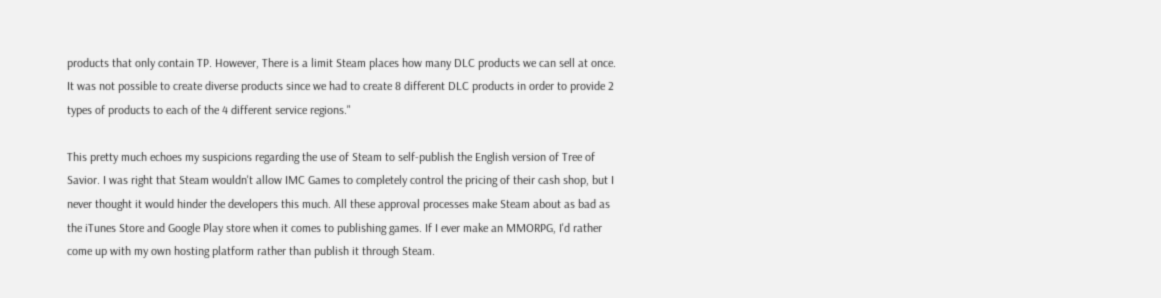products that only contain TP. However, There is a limit Steam places how many DLC products we can sell at once. It was not possible to create diverse products since we had to create 8 different DLC products in order to provide 2 types of products to each of the 4 different service regions."

This pretty much echoes my suspicions regarding the use of Steam to self-publish the English version of Tree of Savior. I was right that Steam wouldn't allow IMC Games to completely control the pricing of their cash shop, but I never thought it would hinder the developers this much. All these approval processes make Steam about as bad as the iTunes Store and Google Play store when it comes to publishing games. If I ever make an MMORPG, I'd rather come up with my own hosting platform rather than publish it through Steam.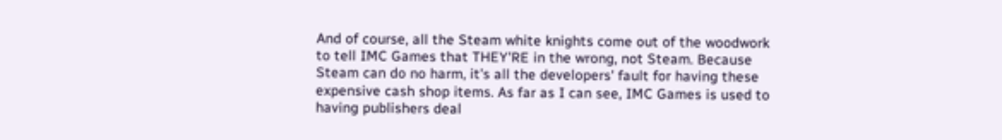And of course, all the Steam white knights come out of the woodwork to tell IMC Games that THEY'RE in the wrong, not Steam. Because Steam can do no harm, it's all the developers' fault for having these expensive cash shop items. As far as I can see, IMC Games is used to having publishers deal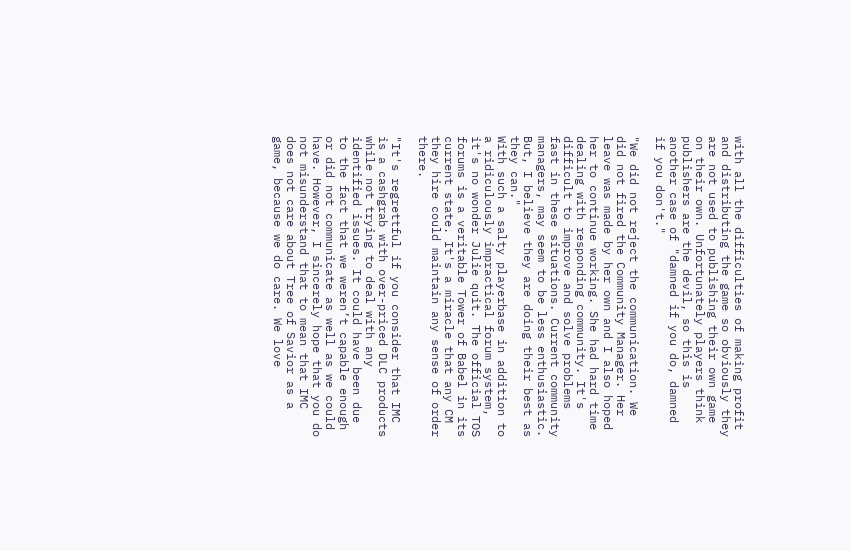with all the difficulties of making profit and distributing the game so obviously they are not used to publishing their own game on their own. Unfortunately players think publishers are the devil, so this is another case of "damned if you do, damned if you don't."

"We did not reject the communication. We did not fired the Community Manager. Her leave was made by her own and I also hoped her to continue working. She had hard time dealing with responding community. It's difficult to improve and solve problems fast in these situations. Current community managers, may seem to be less enthusiastic. But, I believe they are doing their best as they can."
With such a salty playerbase in addition to a ridiculously impractical forum system, it's no wonder Julie quit. The official TOS forums is a veritable Tower of Babel in its current state. It's a miracle that any CM they hire could maintain any sense of order there.

"It's regrettful if you consider that IMC is a cashgrab with over-priced DLC products while not trying to deal with any identified issues. It could have been due to the fact that we weren’t capable enough or did not communicate as well as we could have. However, I sincerely hope that you do not misunderstand that to mean that IMC does not care about Tree of Savior as a game, because we do care. We love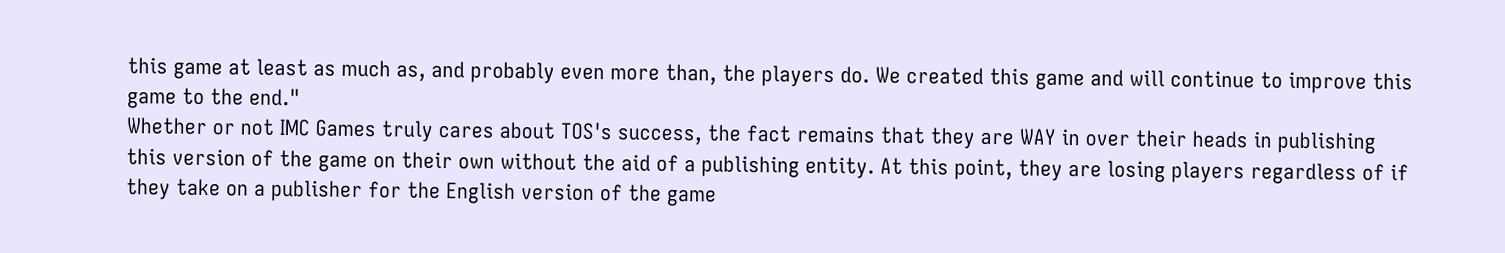this game at least as much as, and probably even more than, the players do. We created this game and will continue to improve this game to the end."
Whether or not IMC Games truly cares about TOS's success, the fact remains that they are WAY in over their heads in publishing this version of the game on their own without the aid of a publishing entity. At this point, they are losing players regardless of if they take on a publisher for the English version of the game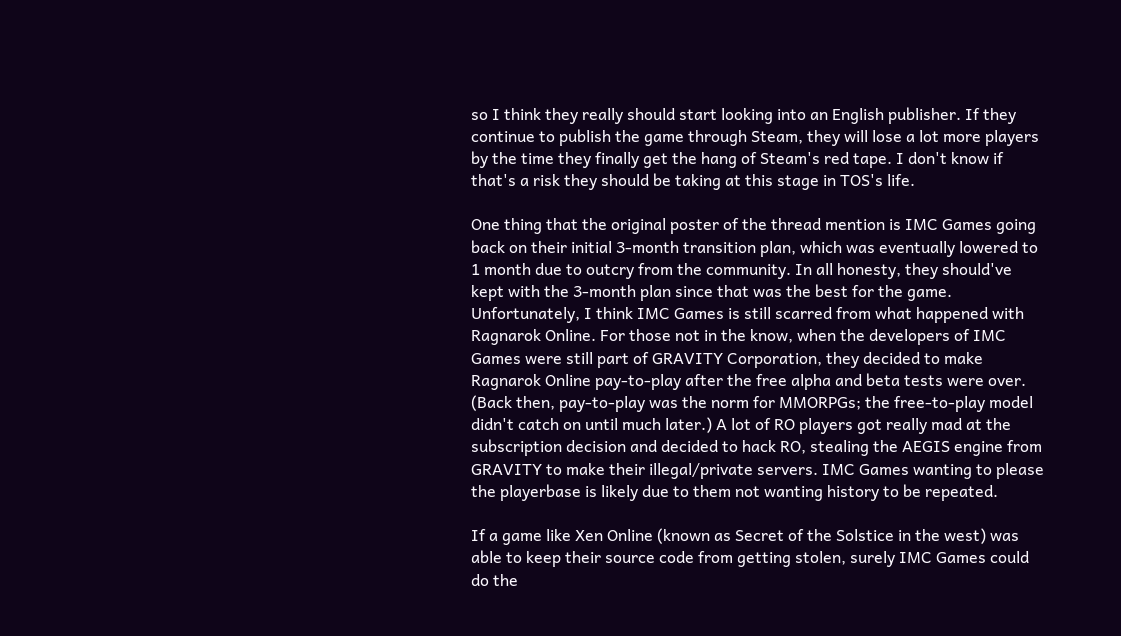so I think they really should start looking into an English publisher. If they continue to publish the game through Steam, they will lose a lot more players by the time they finally get the hang of Steam's red tape. I don't know if that's a risk they should be taking at this stage in TOS's life.

One thing that the original poster of the thread mention is IMC Games going back on their initial 3-month transition plan, which was eventually lowered to 1 month due to outcry from the community. In all honesty, they should've kept with the 3-month plan since that was the best for the game. Unfortunately, I think IMC Games is still scarred from what happened with Ragnarok Online. For those not in the know, when the developers of IMC Games were still part of GRAVITY Corporation, they decided to make Ragnarok Online pay-to-play after the free alpha and beta tests were over. (Back then, pay-to-play was the norm for MMORPGs; the free-to-play model didn't catch on until much later.) A lot of RO players got really mad at the subscription decision and decided to hack RO, stealing the AEGIS engine from GRAVITY to make their illegal/private servers. IMC Games wanting to please the playerbase is likely due to them not wanting history to be repeated.

If a game like Xen Online (known as Secret of the Solstice in the west) was able to keep their source code from getting stolen, surely IMC Games could do the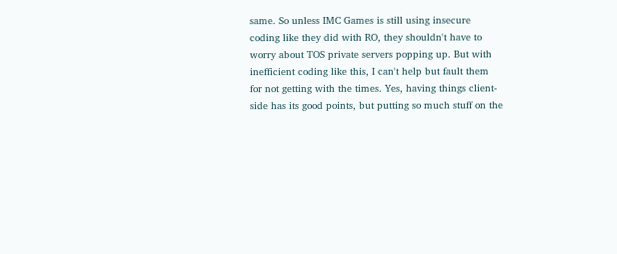same. So unless IMC Games is still using insecure coding like they did with RO, they shouldn't have to worry about TOS private servers popping up. But with inefficient coding like this, I can't help but fault them for not getting with the times. Yes, having things client-side has its good points, but putting so much stuff on the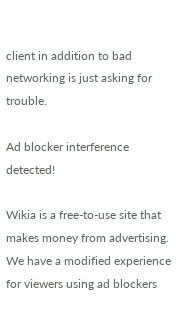client in addition to bad networking is just asking for trouble.

Ad blocker interference detected!

Wikia is a free-to-use site that makes money from advertising. We have a modified experience for viewers using ad blockers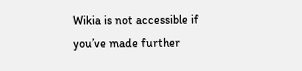Wikia is not accessible if you’ve made further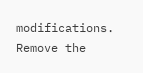modifications. Remove the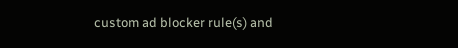custom ad blocker rule(s) and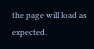the page will load as expected.